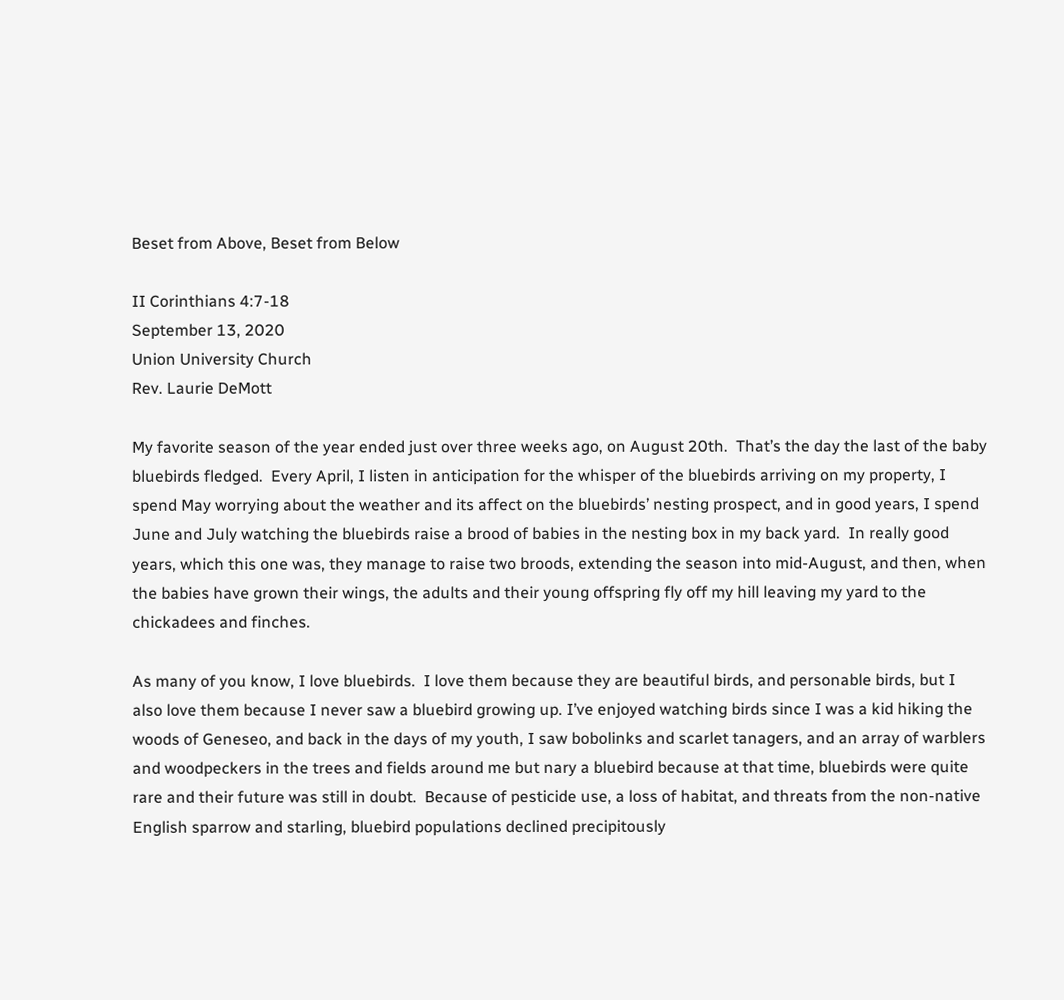Beset from Above, Beset from Below

II Corinthians 4:7-18
September 13, 2020
Union University Church
Rev. Laurie DeMott

My favorite season of the year ended just over three weeks ago, on August 20th.  That’s the day the last of the baby bluebirds fledged.  Every April, I listen in anticipation for the whisper of the bluebirds arriving on my property, I spend May worrying about the weather and its affect on the bluebirds’ nesting prospect, and in good years, I spend June and July watching the bluebirds raise a brood of babies in the nesting box in my back yard.  In really good years, which this one was, they manage to raise two broods, extending the season into mid-August, and then, when the babies have grown their wings, the adults and their young offspring fly off my hill leaving my yard to the chickadees and finches.

As many of you know, I love bluebirds.  I love them because they are beautiful birds, and personable birds, but I also love them because I never saw a bluebird growing up. I’ve enjoyed watching birds since I was a kid hiking the woods of Geneseo, and back in the days of my youth, I saw bobolinks and scarlet tanagers, and an array of warblers and woodpeckers in the trees and fields around me but nary a bluebird because at that time, bluebirds were quite rare and their future was still in doubt.  Because of pesticide use, a loss of habitat, and threats from the non-native English sparrow and starling, bluebird populations declined precipitously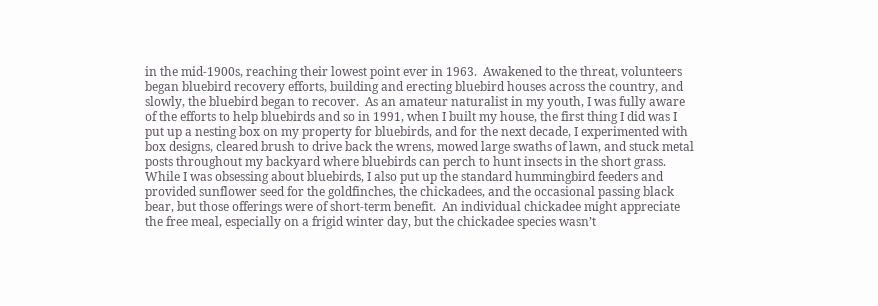in the mid-1900s, reaching their lowest point ever in 1963.  Awakened to the threat, volunteers began bluebird recovery efforts, building and erecting bluebird houses across the country, and slowly, the bluebird began to recover.  As an amateur naturalist in my youth, I was fully aware of the efforts to help bluebirds and so in 1991, when I built my house, the first thing I did was I put up a nesting box on my property for bluebirds, and for the next decade, I experimented with box designs, cleared brush to drive back the wrens, mowed large swaths of lawn, and stuck metal posts throughout my backyard where bluebirds can perch to hunt insects in the short grass.  While I was obsessing about bluebirds, I also put up the standard hummingbird feeders and provided sunflower seed for the goldfinches, the chickadees, and the occasional passing black bear, but those offerings were of short-term benefit.  An individual chickadee might appreciate the free meal, especially on a frigid winter day, but the chickadee species wasn’t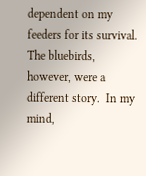dependent on my feeders for its survival.  The bluebirds, however, were a different story.  In my mind,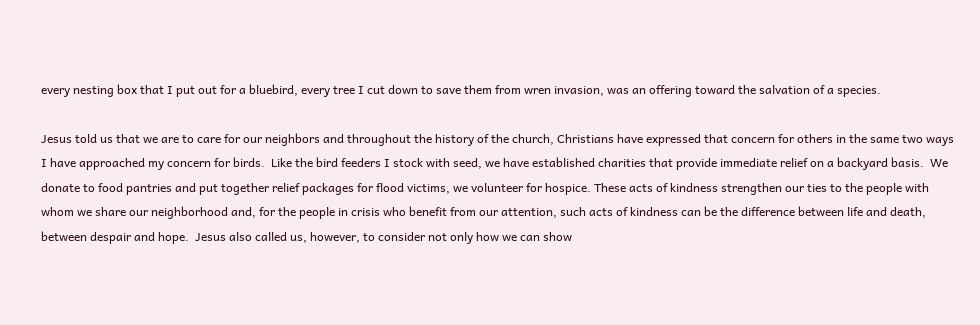every nesting box that I put out for a bluebird, every tree I cut down to save them from wren invasion, was an offering toward the salvation of a species.

Jesus told us that we are to care for our neighbors and throughout the history of the church, Christians have expressed that concern for others in the same two ways I have approached my concern for birds.  Like the bird feeders I stock with seed, we have established charities that provide immediate relief on a backyard basis.  We donate to food pantries and put together relief packages for flood victims, we volunteer for hospice. These acts of kindness strengthen our ties to the people with whom we share our neighborhood and, for the people in crisis who benefit from our attention, such acts of kindness can be the difference between life and death, between despair and hope.  Jesus also called us, however, to consider not only how we can show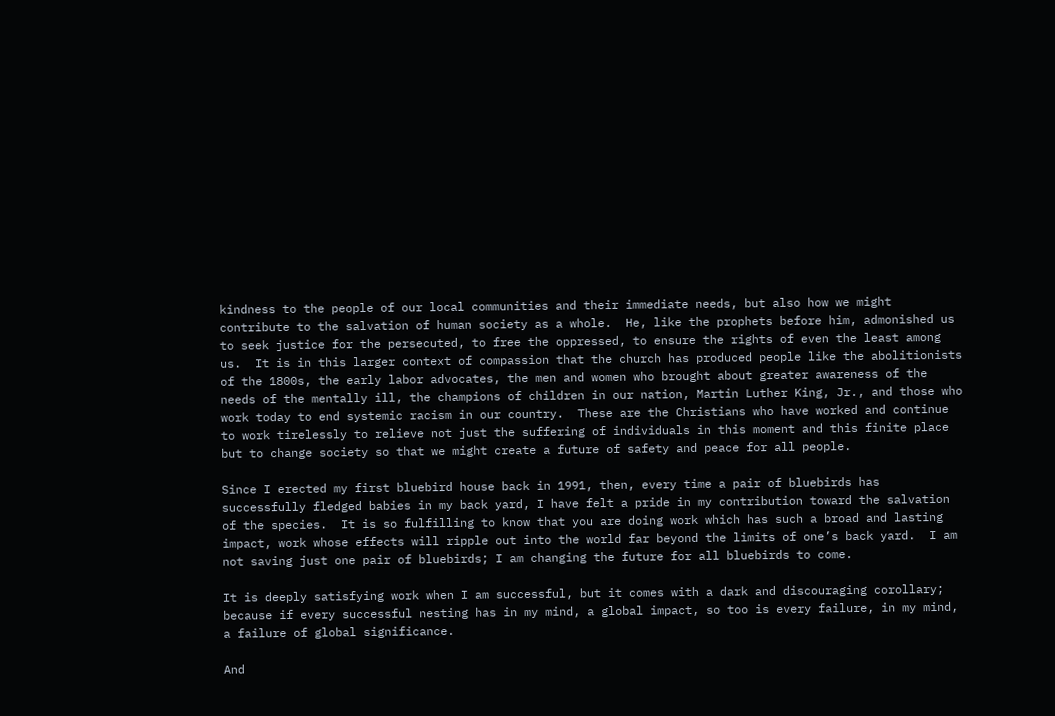kindness to the people of our local communities and their immediate needs, but also how we might contribute to the salvation of human society as a whole.  He, like the prophets before him, admonished us to seek justice for the persecuted, to free the oppressed, to ensure the rights of even the least among us.  It is in this larger context of compassion that the church has produced people like the abolitionists of the 1800s, the early labor advocates, the men and women who brought about greater awareness of the needs of the mentally ill, the champions of children in our nation, Martin Luther King, Jr., and those who work today to end systemic racism in our country.  These are the Christians who have worked and continue to work tirelessly to relieve not just the suffering of individuals in this moment and this finite place but to change society so that we might create a future of safety and peace for all people.

Since I erected my first bluebird house back in 1991, then, every time a pair of bluebirds has successfully fledged babies in my back yard, I have felt a pride in my contribution toward the salvation of the species.  It is so fulfilling to know that you are doing work which has such a broad and lasting impact, work whose effects will ripple out into the world far beyond the limits of one’s back yard.  I am not saving just one pair of bluebirds; I am changing the future for all bluebirds to come.

It is deeply satisfying work when I am successful, but it comes with a dark and discouraging corollary; because if every successful nesting has in my mind, a global impact, so too is every failure, in my mind, a failure of global significance.

And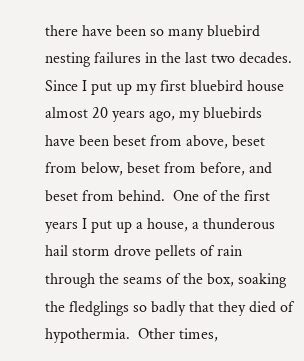there have been so many bluebird nesting failures in the last two decades. Since I put up my first bluebird house almost 20 years ago, my bluebirds have been beset from above, beset from below, beset from before, and beset from behind.  One of the first years I put up a house, a thunderous hail storm drove pellets of rain through the seams of the box, soaking the fledglings so badly that they died of hypothermia.  Other times,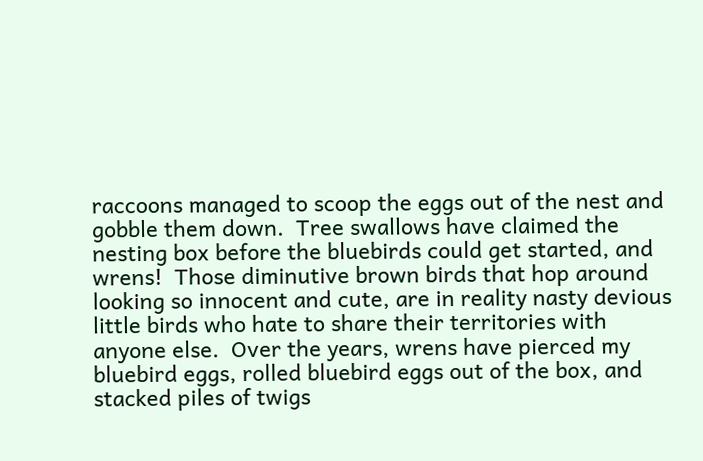raccoons managed to scoop the eggs out of the nest and gobble them down.  Tree swallows have claimed the nesting box before the bluebirds could get started, and wrens!  Those diminutive brown birds that hop around looking so innocent and cute, are in reality nasty devious little birds who hate to share their territories with anyone else.  Over the years, wrens have pierced my bluebird eggs, rolled bluebird eggs out of the box, and stacked piles of twigs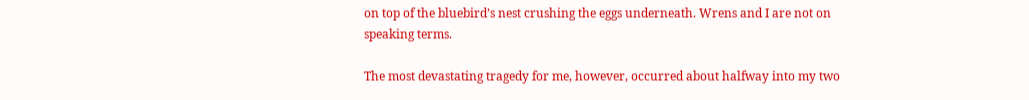on top of the bluebird’s nest crushing the eggs underneath. Wrens and I are not on speaking terms.

The most devastating tragedy for me, however, occurred about halfway into my two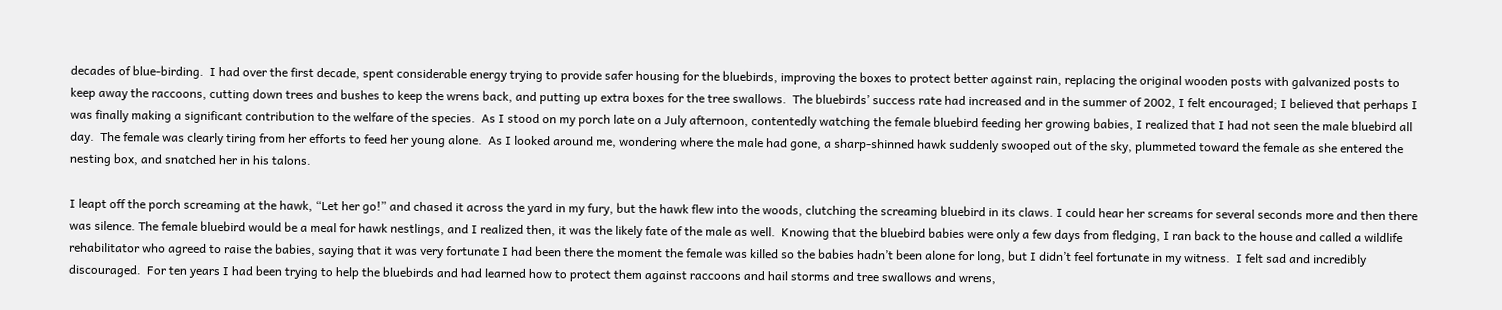decades of blue-birding.  I had over the first decade, spent considerable energy trying to provide safer housing for the bluebirds, improving the boxes to protect better against rain, replacing the original wooden posts with galvanized posts to keep away the raccoons, cutting down trees and bushes to keep the wrens back, and putting up extra boxes for the tree swallows.  The bluebirds’ success rate had increased and in the summer of 2002, I felt encouraged; I believed that perhaps I was finally making a significant contribution to the welfare of the species.  As I stood on my porch late on a July afternoon, contentedly watching the female bluebird feeding her growing babies, I realized that I had not seen the male bluebird all day.  The female was clearly tiring from her efforts to feed her young alone.  As I looked around me, wondering where the male had gone, a sharp-shinned hawk suddenly swooped out of the sky, plummeted toward the female as she entered the nesting box, and snatched her in his talons.

I leapt off the porch screaming at the hawk, “Let her go!” and chased it across the yard in my fury, but the hawk flew into the woods, clutching the screaming bluebird in its claws. I could hear her screams for several seconds more and then there was silence. The female bluebird would be a meal for hawk nestlings, and I realized then, it was the likely fate of the male as well.  Knowing that the bluebird babies were only a few days from fledging, I ran back to the house and called a wildlife rehabilitator who agreed to raise the babies, saying that it was very fortunate I had been there the moment the female was killed so the babies hadn’t been alone for long, but I didn’t feel fortunate in my witness.  I felt sad and incredibly discouraged.  For ten years I had been trying to help the bluebirds and had learned how to protect them against raccoons and hail storms and tree swallows and wrens,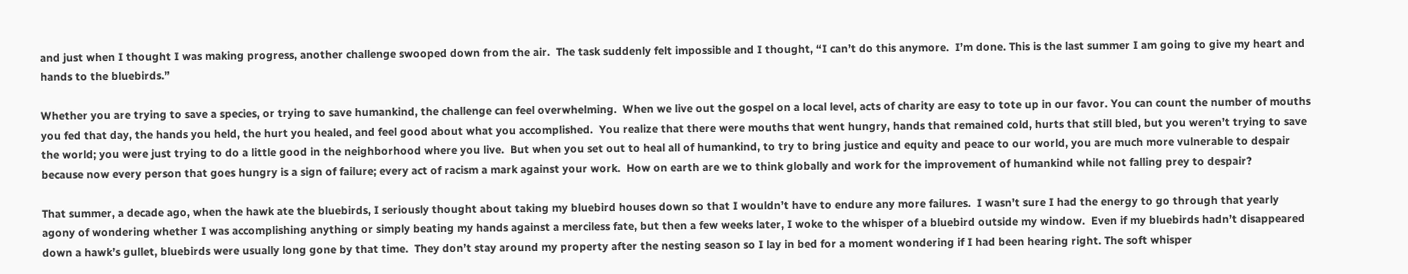and just when I thought I was making progress, another challenge swooped down from the air.  The task suddenly felt impossible and I thought, “I can’t do this anymore.  I’m done. This is the last summer I am going to give my heart and hands to the bluebirds.”

Whether you are trying to save a species, or trying to save humankind, the challenge can feel overwhelming.  When we live out the gospel on a local level, acts of charity are easy to tote up in our favor. You can count the number of mouths you fed that day, the hands you held, the hurt you healed, and feel good about what you accomplished.  You realize that there were mouths that went hungry, hands that remained cold, hurts that still bled, but you weren’t trying to save the world; you were just trying to do a little good in the neighborhood where you live.  But when you set out to heal all of humankind, to try to bring justice and equity and peace to our world, you are much more vulnerable to despair because now every person that goes hungry is a sign of failure; every act of racism a mark against your work.  How on earth are we to think globally and work for the improvement of humankind while not falling prey to despair?

That summer, a decade ago, when the hawk ate the bluebirds, I seriously thought about taking my bluebird houses down so that I wouldn’t have to endure any more failures.  I wasn’t sure I had the energy to go through that yearly agony of wondering whether I was accomplishing anything or simply beating my hands against a merciless fate, but then a few weeks later, I woke to the whisper of a bluebird outside my window.  Even if my bluebirds hadn’t disappeared down a hawk’s gullet, bluebirds were usually long gone by that time.  They don’t stay around my property after the nesting season so I lay in bed for a moment wondering if I had been hearing right. The soft whisper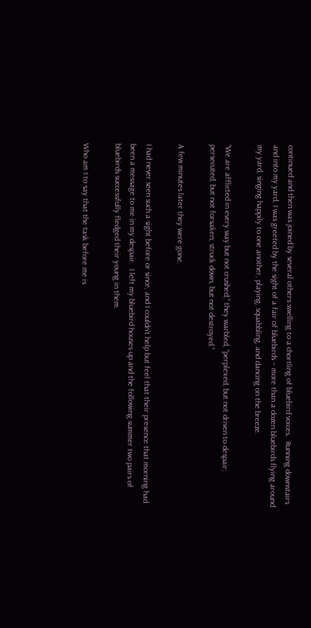continued and then was joined by several others swelling to a chortling of bluebird voices.  Running downstairs and into my yard, I was greeted by the sight of a fair of bluebirds – more than a dozen bluebirds flying around my yard, singing happily to one another, playing, squabbling, and dancing on the breeze.

“We are afflicted in every way but not crushed;” they warbled, “perplexed, but not driven to despair; persecuted, but not forsaken; struck down, but not destroyed.”

A few minutes later they were gone.

I had never seen such a sight before or since, and I couldn’t help but feel that their presence that morning had been a message to me in my despair.  I left my bluebird houses up and the following summer two pairs of bluebirds successfully fledged their young in them.

Who am I to say that the task before me is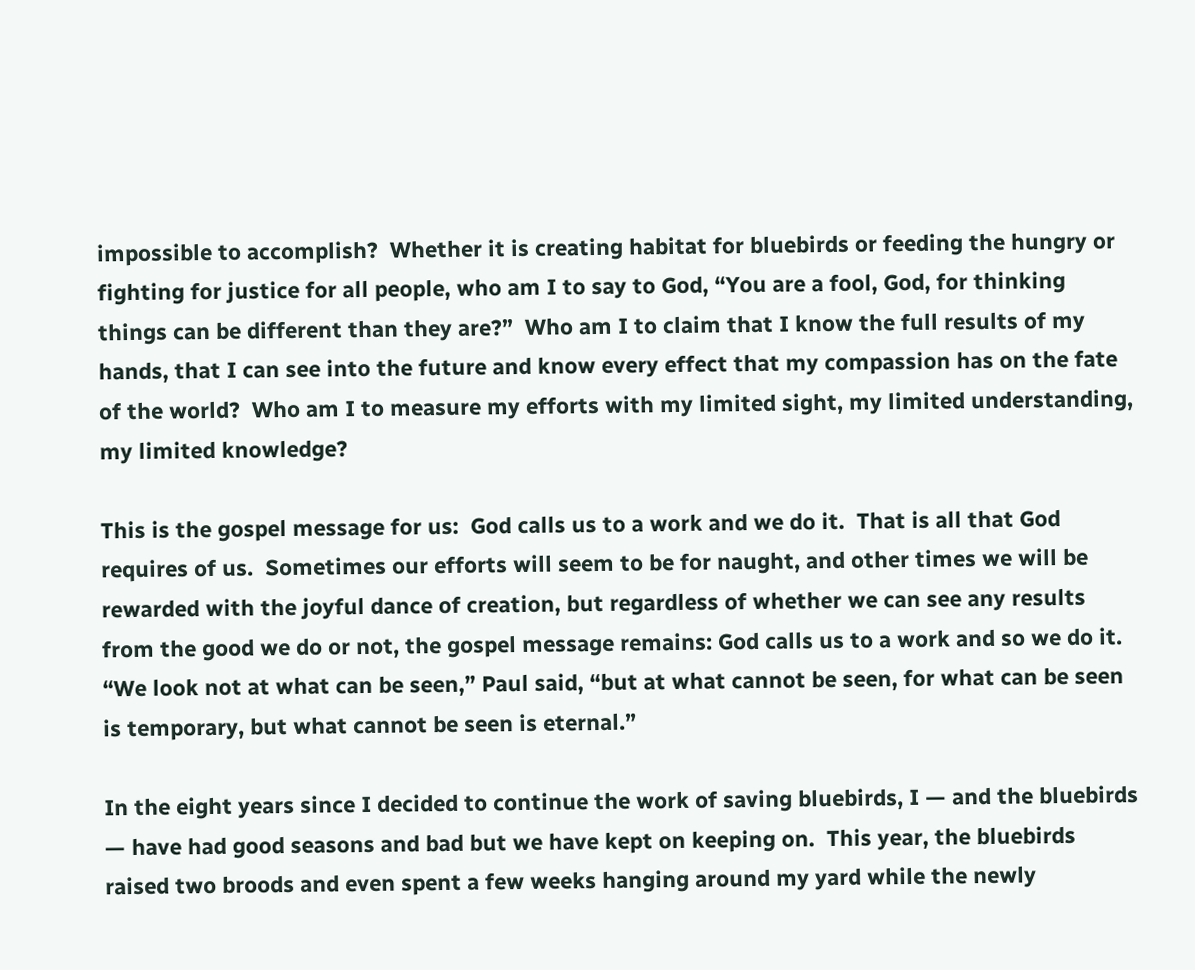impossible to accomplish?  Whether it is creating habitat for bluebirds or feeding the hungry or fighting for justice for all people, who am I to say to God, “You are a fool, God, for thinking things can be different than they are?”  Who am I to claim that I know the full results of my hands, that I can see into the future and know every effect that my compassion has on the fate of the world?  Who am I to measure my efforts with my limited sight, my limited understanding, my limited knowledge?

This is the gospel message for us:  God calls us to a work and we do it.  That is all that God requires of us.  Sometimes our efforts will seem to be for naught, and other times we will be rewarded with the joyful dance of creation, but regardless of whether we can see any results from the good we do or not, the gospel message remains: God calls us to a work and so we do it. “We look not at what can be seen,” Paul said, “but at what cannot be seen, for what can be seen is temporary, but what cannot be seen is eternal.”

In the eight years since I decided to continue the work of saving bluebirds, I — and the bluebirds — have had good seasons and bad but we have kept on keeping on.  This year, the bluebirds raised two broods and even spent a few weeks hanging around my yard while the newly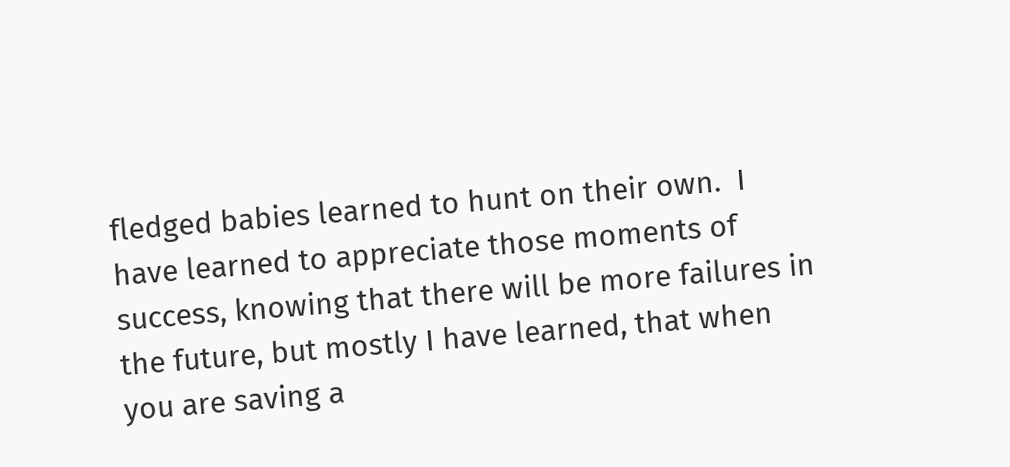fledged babies learned to hunt on their own.  I have learned to appreciate those moments of success, knowing that there will be more failures in the future, but mostly I have learned, that when you are saving a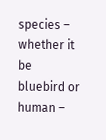species – whether it be bluebird or human –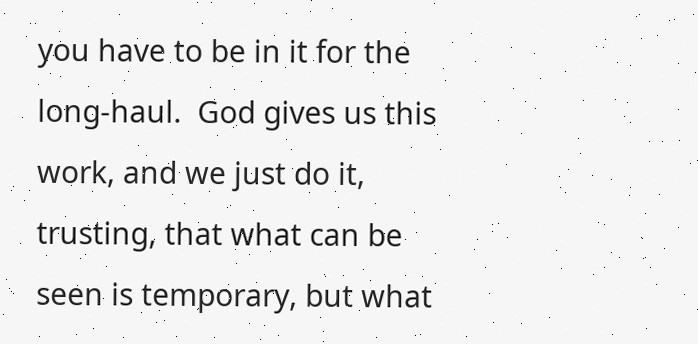you have to be in it for the long-haul.  God gives us this work, and we just do it, trusting, that what can be seen is temporary, but what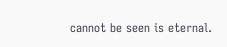cannot be seen is eternal.